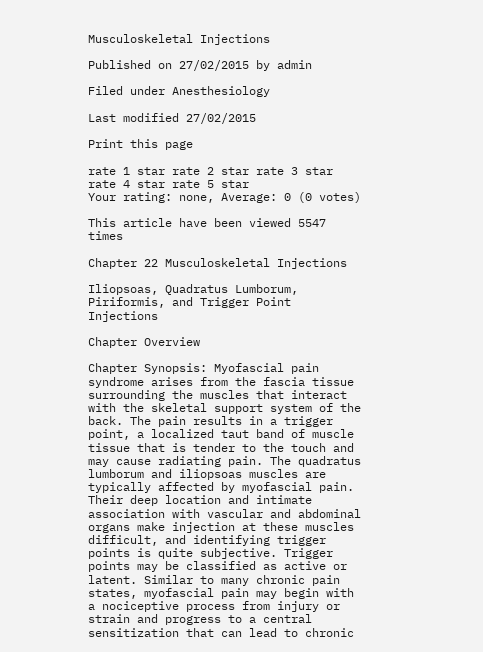Musculoskeletal Injections

Published on 27/02/2015 by admin

Filed under Anesthesiology

Last modified 27/02/2015

Print this page

rate 1 star rate 2 star rate 3 star rate 4 star rate 5 star
Your rating: none, Average: 0 (0 votes)

This article have been viewed 5547 times

Chapter 22 Musculoskeletal Injections

Iliopsoas, Quadratus Lumborum, Piriformis, and Trigger Point Injections

Chapter Overview

Chapter Synopsis: Myofascial pain syndrome arises from the fascia tissue surrounding the muscles that interact with the skeletal support system of the back. The pain results in a trigger point, a localized taut band of muscle tissue that is tender to the touch and may cause radiating pain. The quadratus lumborum and iliopsoas muscles are typically affected by myofascial pain. Their deep location and intimate association with vascular and abdominal organs make injection at these muscles difficult, and identifying trigger points is quite subjective. Trigger points may be classified as active or latent. Similar to many chronic pain states, myofascial pain may begin with a nociceptive process from injury or strain and progress to a central sensitization that can lead to chronic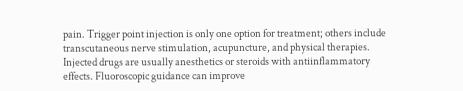pain. Trigger point injection is only one option for treatment; others include transcutaneous nerve stimulation, acupuncture, and physical therapies. Injected drugs are usually anesthetics or steroids with antiinflammatory effects. Fluoroscopic guidance can improve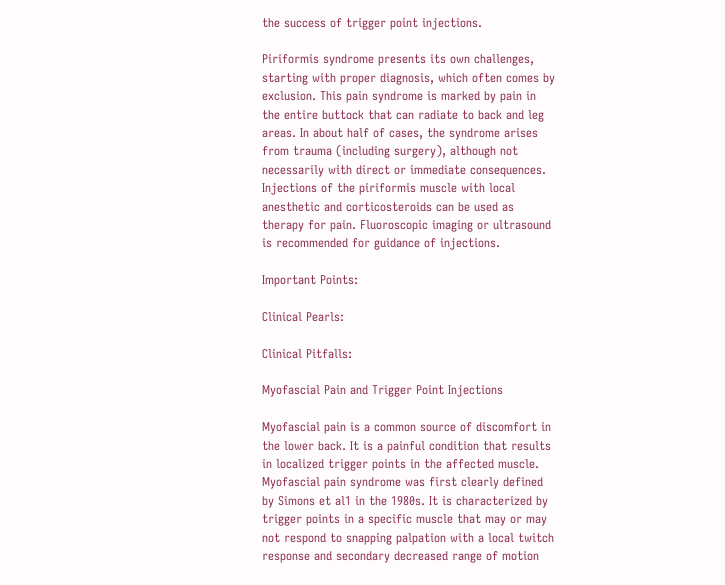the success of trigger point injections.

Piriformis syndrome presents its own challenges, starting with proper diagnosis, which often comes by exclusion. This pain syndrome is marked by pain in the entire buttock that can radiate to back and leg areas. In about half of cases, the syndrome arises from trauma (including surgery), although not necessarily with direct or immediate consequences. Injections of the piriformis muscle with local anesthetic and corticosteroids can be used as therapy for pain. Fluoroscopic imaging or ultrasound is recommended for guidance of injections.

Important Points:

Clinical Pearls:

Clinical Pitfalls:

Myofascial Pain and Trigger Point Injections

Myofascial pain is a common source of discomfort in the lower back. It is a painful condition that results in localized trigger points in the affected muscle. Myofascial pain syndrome was first clearly defined by Simons et al1 in the 1980s. It is characterized by trigger points in a specific muscle that may or may not respond to snapping palpation with a local twitch response and secondary decreased range of motion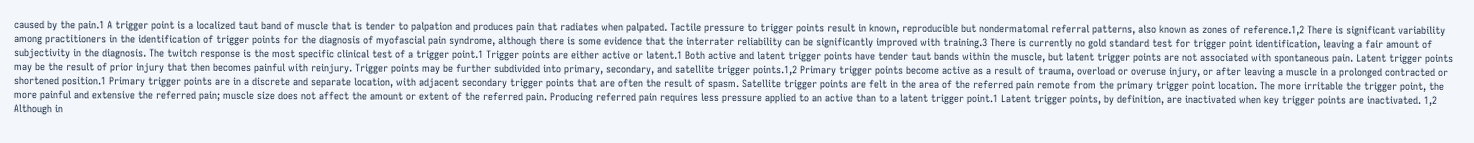caused by the pain.1 A trigger point is a localized taut band of muscle that is tender to palpation and produces pain that radiates when palpated. Tactile pressure to trigger points result in known, reproducible but nondermatomal referral patterns, also known as zones of reference.1,2 There is significant variability among practitioners in the identification of trigger points for the diagnosis of myofascial pain syndrome, although there is some evidence that the interrater reliability can be significantly improved with training.3 There is currently no gold standard test for trigger point identification, leaving a fair amount of subjectivity in the diagnosis. The twitch response is the most specific clinical test of a trigger point.1 Trigger points are either active or latent.1 Both active and latent trigger points have tender taut bands within the muscle, but latent trigger points are not associated with spontaneous pain. Latent trigger points may be the result of prior injury that then becomes painful with reinjury. Trigger points may be further subdivided into primary, secondary, and satellite trigger points.1,2 Primary trigger points become active as a result of trauma, overload or overuse injury, or after leaving a muscle in a prolonged contracted or shortened position.1 Primary trigger points are in a discrete and separate location, with adjacent secondary trigger points that are often the result of spasm. Satellite trigger points are felt in the area of the referred pain remote from the primary trigger point location. The more irritable the trigger point, the more painful and extensive the referred pain; muscle size does not affect the amount or extent of the referred pain. Producing referred pain requires less pressure applied to an active than to a latent trigger point.1 Latent trigger points, by definition, are inactivated when key trigger points are inactivated. 1,2 Although in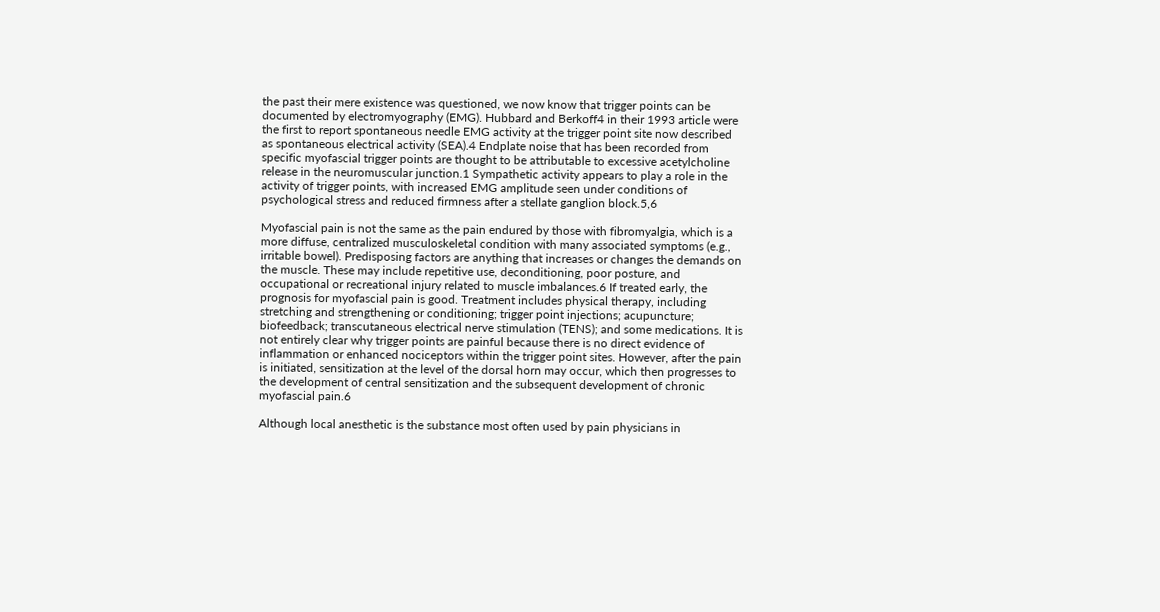the past their mere existence was questioned, we now know that trigger points can be documented by electromyography (EMG). Hubbard and Berkoff4 in their 1993 article were the first to report spontaneous needle EMG activity at the trigger point site now described as spontaneous electrical activity (SEA).4 Endplate noise that has been recorded from specific myofascial trigger points are thought to be attributable to excessive acetylcholine release in the neuromuscular junction.1 Sympathetic activity appears to play a role in the activity of trigger points, with increased EMG amplitude seen under conditions of psychological stress and reduced firmness after a stellate ganglion block.5,6

Myofascial pain is not the same as the pain endured by those with fibromyalgia, which is a more diffuse, centralized musculoskeletal condition with many associated symptoms (e.g., irritable bowel). Predisposing factors are anything that increases or changes the demands on the muscle. These may include repetitive use, deconditioning, poor posture, and occupational or recreational injury related to muscle imbalances.6 If treated early, the prognosis for myofascial pain is good. Treatment includes physical therapy, including stretching and strengthening or conditioning; trigger point injections; acupuncture; biofeedback; transcutaneous electrical nerve stimulation (TENS); and some medications. It is not entirely clear why trigger points are painful because there is no direct evidence of inflammation or enhanced nociceptors within the trigger point sites. However, after the pain is initiated, sensitization at the level of the dorsal horn may occur, which then progresses to the development of central sensitization and the subsequent development of chronic myofascial pain.6

Although local anesthetic is the substance most often used by pain physicians in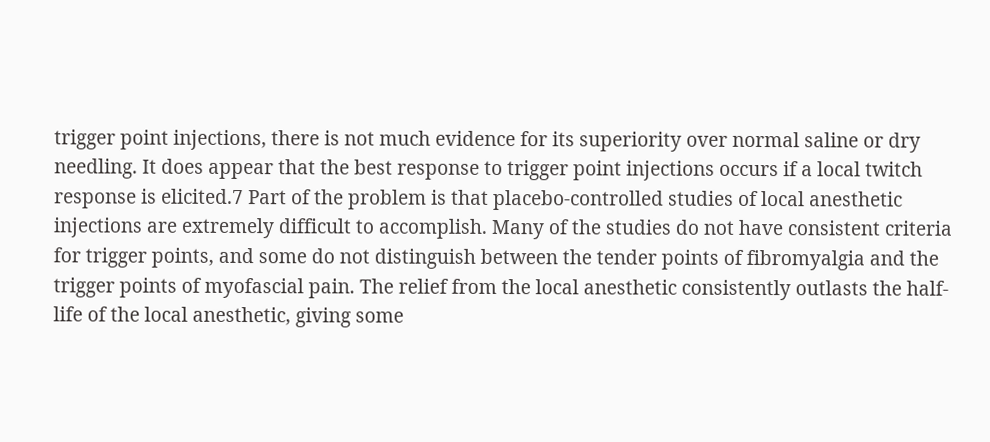trigger point injections, there is not much evidence for its superiority over normal saline or dry needling. It does appear that the best response to trigger point injections occurs if a local twitch response is elicited.7 Part of the problem is that placebo-controlled studies of local anesthetic injections are extremely difficult to accomplish. Many of the studies do not have consistent criteria for trigger points, and some do not distinguish between the tender points of fibromyalgia and the trigger points of myofascial pain. The relief from the local anesthetic consistently outlasts the half-life of the local anesthetic, giving some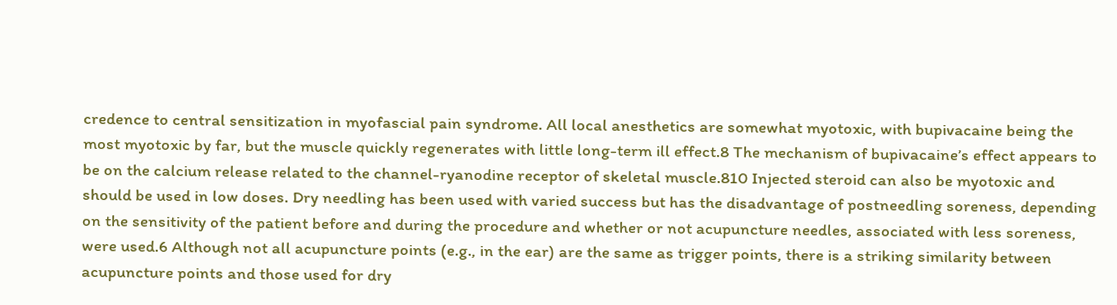credence to central sensitization in myofascial pain syndrome. All local anesthetics are somewhat myotoxic, with bupivacaine being the most myotoxic by far, but the muscle quickly regenerates with little long-term ill effect.8 The mechanism of bupivacaine’s effect appears to be on the calcium release related to the channel-ryanodine receptor of skeletal muscle.810 Injected steroid can also be myotoxic and should be used in low doses. Dry needling has been used with varied success but has the disadvantage of postneedling soreness, depending on the sensitivity of the patient before and during the procedure and whether or not acupuncture needles, associated with less soreness, were used.6 Although not all acupuncture points (e.g., in the ear) are the same as trigger points, there is a striking similarity between acupuncture points and those used for dry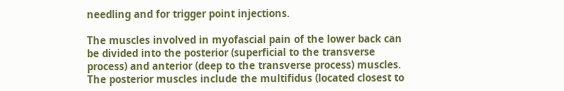needling and for trigger point injections.

The muscles involved in myofascial pain of the lower back can be divided into the posterior (superficial to the transverse process) and anterior (deep to the transverse process) muscles. The posterior muscles include the multifidus (located closest to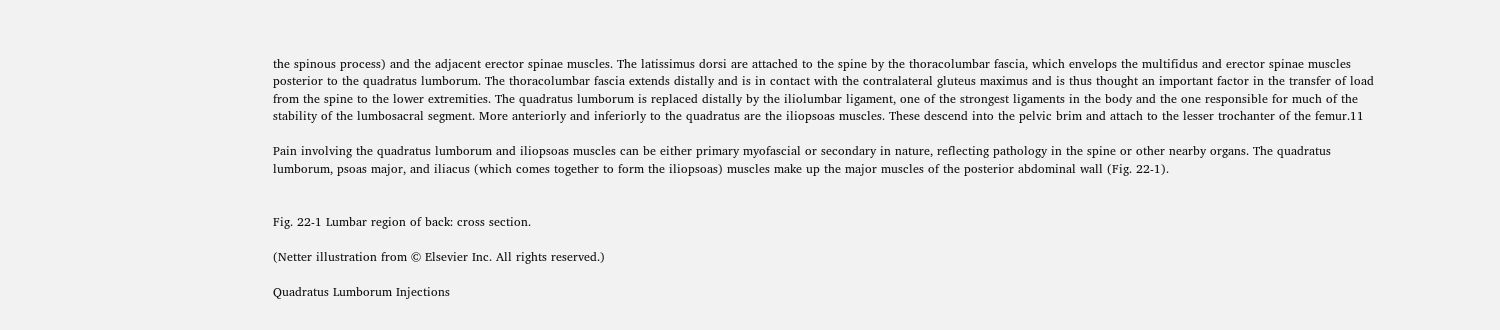the spinous process) and the adjacent erector spinae muscles. The latissimus dorsi are attached to the spine by the thoracolumbar fascia, which envelops the multifidus and erector spinae muscles posterior to the quadratus lumborum. The thoracolumbar fascia extends distally and is in contact with the contralateral gluteus maximus and is thus thought an important factor in the transfer of load from the spine to the lower extremities. The quadratus lumborum is replaced distally by the iliolumbar ligament, one of the strongest ligaments in the body and the one responsible for much of the stability of the lumbosacral segment. More anteriorly and inferiorly to the quadratus are the iliopsoas muscles. These descend into the pelvic brim and attach to the lesser trochanter of the femur.11

Pain involving the quadratus lumborum and iliopsoas muscles can be either primary myofascial or secondary in nature, reflecting pathology in the spine or other nearby organs. The quadratus lumborum, psoas major, and iliacus (which comes together to form the iliopsoas) muscles make up the major muscles of the posterior abdominal wall (Fig. 22-1).


Fig. 22-1 Lumbar region of back: cross section.

(Netter illustration from © Elsevier Inc. All rights reserved.)

Quadratus Lumborum Injections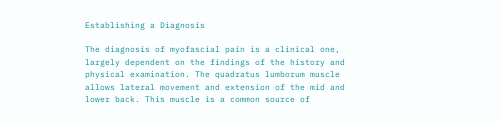Establishing a Diagnosis

The diagnosis of myofascial pain is a clinical one, largely dependent on the findings of the history and physical examination. The quadratus lumborum muscle allows lateral movement and extension of the mid and lower back. This muscle is a common source of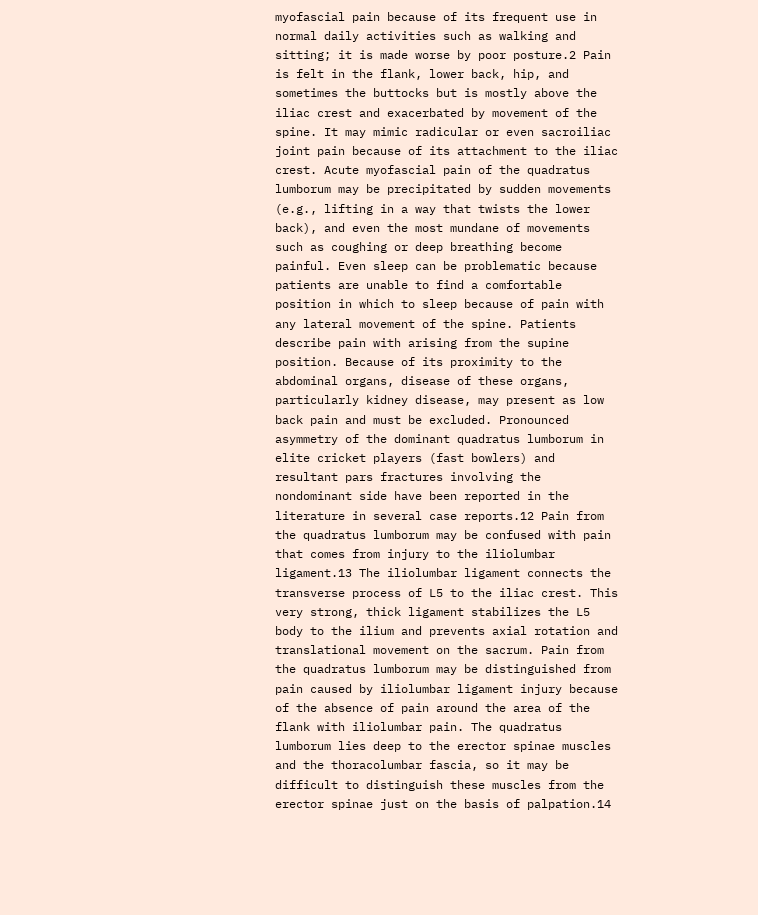myofascial pain because of its frequent use in normal daily activities such as walking and sitting; it is made worse by poor posture.2 Pain is felt in the flank, lower back, hip, and sometimes the buttocks but is mostly above the iliac crest and exacerbated by movement of the spine. It may mimic radicular or even sacroiliac joint pain because of its attachment to the iliac crest. Acute myofascial pain of the quadratus lumborum may be precipitated by sudden movements (e.g., lifting in a way that twists the lower back), and even the most mundane of movements such as coughing or deep breathing become painful. Even sleep can be problematic because patients are unable to find a comfortable position in which to sleep because of pain with any lateral movement of the spine. Patients describe pain with arising from the supine position. Because of its proximity to the abdominal organs, disease of these organs, particularly kidney disease, may present as low back pain and must be excluded. Pronounced asymmetry of the dominant quadratus lumborum in elite cricket players (fast bowlers) and resultant pars fractures involving the nondominant side have been reported in the literature in several case reports.12 Pain from the quadratus lumborum may be confused with pain that comes from injury to the iliolumbar ligament.13 The iliolumbar ligament connects the transverse process of L5 to the iliac crest. This very strong, thick ligament stabilizes the L5 body to the ilium and prevents axial rotation and translational movement on the sacrum. Pain from the quadratus lumborum may be distinguished from pain caused by iliolumbar ligament injury because of the absence of pain around the area of the flank with iliolumbar pain. The quadratus lumborum lies deep to the erector spinae muscles and the thoracolumbar fascia, so it may be difficult to distinguish these muscles from the erector spinae just on the basis of palpation.14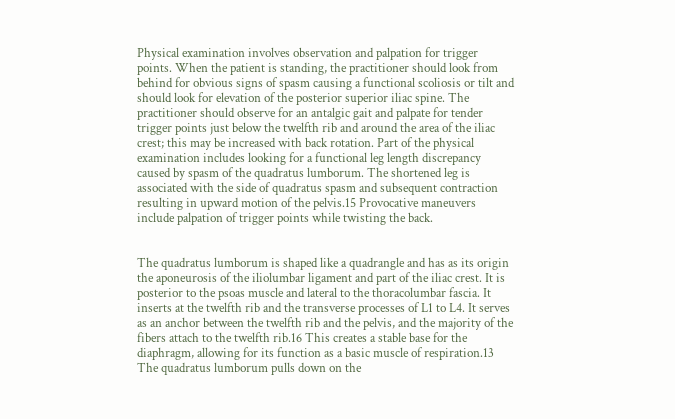Physical examination involves observation and palpation for trigger points. When the patient is standing, the practitioner should look from behind for obvious signs of spasm causing a functional scoliosis or tilt and should look for elevation of the posterior superior iliac spine. The practitioner should observe for an antalgic gait and palpate for tender trigger points just below the twelfth rib and around the area of the iliac crest; this may be increased with back rotation. Part of the physical examination includes looking for a functional leg length discrepancy caused by spasm of the quadratus lumborum. The shortened leg is associated with the side of quadratus spasm and subsequent contraction resulting in upward motion of the pelvis.15 Provocative maneuvers include palpation of trigger points while twisting the back.


The quadratus lumborum is shaped like a quadrangle and has as its origin the aponeurosis of the iliolumbar ligament and part of the iliac crest. It is posterior to the psoas muscle and lateral to the thoracolumbar fascia. It inserts at the twelfth rib and the transverse processes of L1 to L4. It serves as an anchor between the twelfth rib and the pelvis, and the majority of the fibers attach to the twelfth rib.16 This creates a stable base for the diaphragm, allowing for its function as a basic muscle of respiration.13 The quadratus lumborum pulls down on the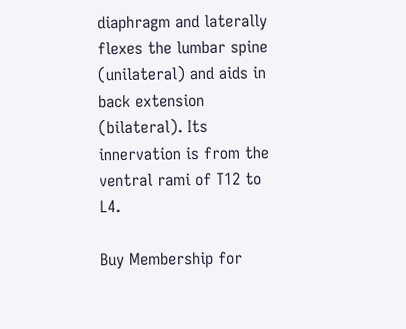diaphragm and laterally flexes the lumbar spine (unilateral) and aids in back extension (bilateral). Its innervation is from the ventral rami of T12 to L4.

Buy Membership for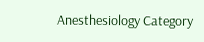Anesthesiology Category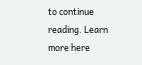to continue reading. Learn more here